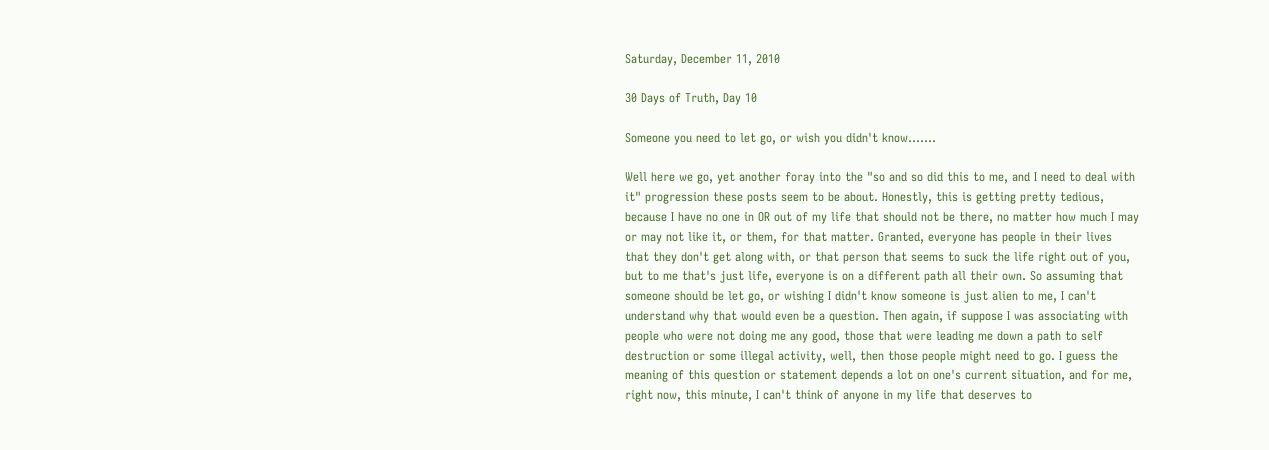Saturday, December 11, 2010

30 Days of Truth, Day 10

Someone you need to let go, or wish you didn't know.......

Well here we go, yet another foray into the "so and so did this to me, and I need to deal with it" progression these posts seem to be about. Honestly, this is getting pretty tedious, because I have no one in OR out of my life that should not be there, no matter how much I may or may not like it, or them, for that matter. Granted, everyone has people in their lives that they don't get along with, or that person that seems to suck the life right out of you, but to me that's just life, everyone is on a different path all their own. So assuming that someone should be let go, or wishing I didn't know someone is just alien to me, I can't understand why that would even be a question. Then again, if suppose I was associating with people who were not doing me any good, those that were leading me down a path to self destruction or some illegal activity, well, then those people might need to go. I guess the meaning of this question or statement depends a lot on one's current situation, and for me, right now, this minute, I can't think of anyone in my life that deserves to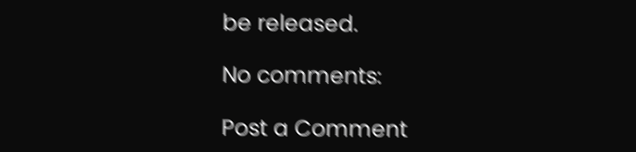be released.

No comments:

Post a Comment